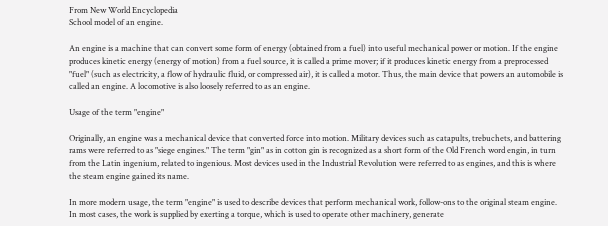From New World Encyclopedia
School model of an engine.

An engine is a machine that can convert some form of energy (obtained from a fuel) into useful mechanical power or motion. If the engine produces kinetic energy (energy of motion) from a fuel source, it is called a prime mover; if it produces kinetic energy from a preprocessed "fuel" (such as electricity, a flow of hydraulic fluid, or compressed air), it is called a motor. Thus, the main device that powers an automobile is called an engine. A locomotive is also loosely referred to as an engine.

Usage of the term "engine"

Originally, an engine was a mechanical device that converted force into motion. Military devices such as catapults, trebuchets, and battering rams were referred to as "siege engines." The term "gin" as in cotton gin is recognized as a short form of the Old French word engin, in turn from the Latin ingenium, related to ingenious. Most devices used in the Industrial Revolution were referred to as engines, and this is where the steam engine gained its name.

In more modern usage, the term "engine" is used to describe devices that perform mechanical work, follow-ons to the original steam engine. In most cases, the work is supplied by exerting a torque, which is used to operate other machinery, generate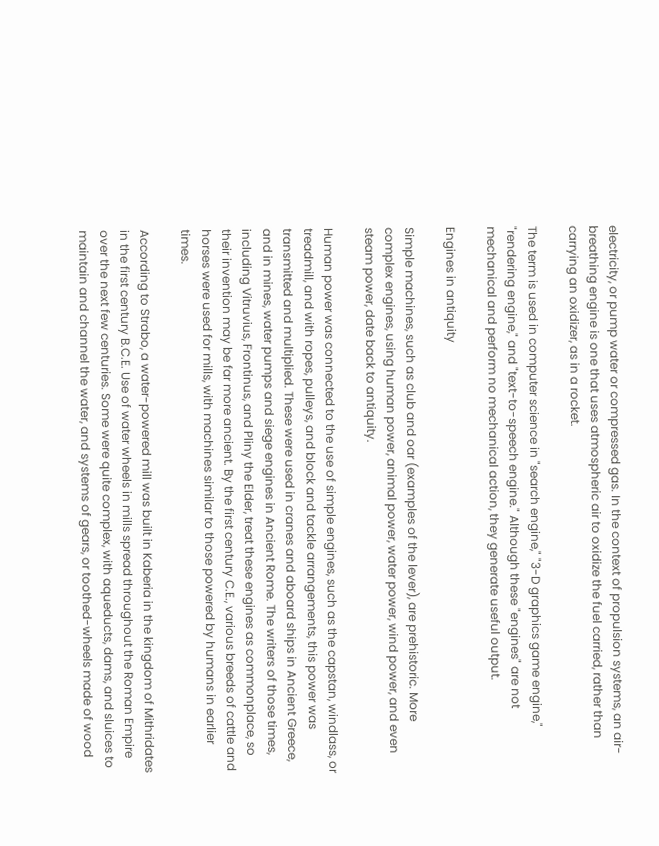electricity, or pump water or compressed gas. In the context of propulsion systems, an air-breathing engine is one that uses atmospheric air to oxidize the fuel carried, rather than carrying an oxidizer, as in a rocket.

The term is used in computer science in "search engine," "3-D graphics game engine," "rendering engine," and "text-to-speech engine." Although these "engines" are not mechanical and perform no mechanical action, they generate useful output.

Engines in antiquity

Simple machines, such as club and oar (examples of the lever), are prehistoric. More complex engines, using human power, animal power, water power, wind power, and even steam power, date back to antiquity.

Human power was connected to the use of simple engines, such as the capstan, windlass, or treadmill, and with ropes, pulleys, and block and tackle arrangements, this power was transmitted and multiplied. These were used in cranes and aboard ships in Ancient Greece, and in mines, water pumps and siege engines in Ancient Rome. The writers of those times, including Vitruvius, Frontinus, and Pliny the Elder, treat these engines as commonplace, so their invention may be far more ancient. By the first century C.E., various breeds of cattle and horses were used for mills, with machines similar to those powered by humans in earlier times.

According to Strabo, a water-powered mill was built in Kaberia in the kingdom of Mithridates in the first century B.C.E. Use of water wheels in mills spread throughout the Roman Empire over the next few centuries. Some were quite complex, with aqueducts, dams, and sluices to maintain and channel the water, and systems of gears, or toothed-wheels made of wood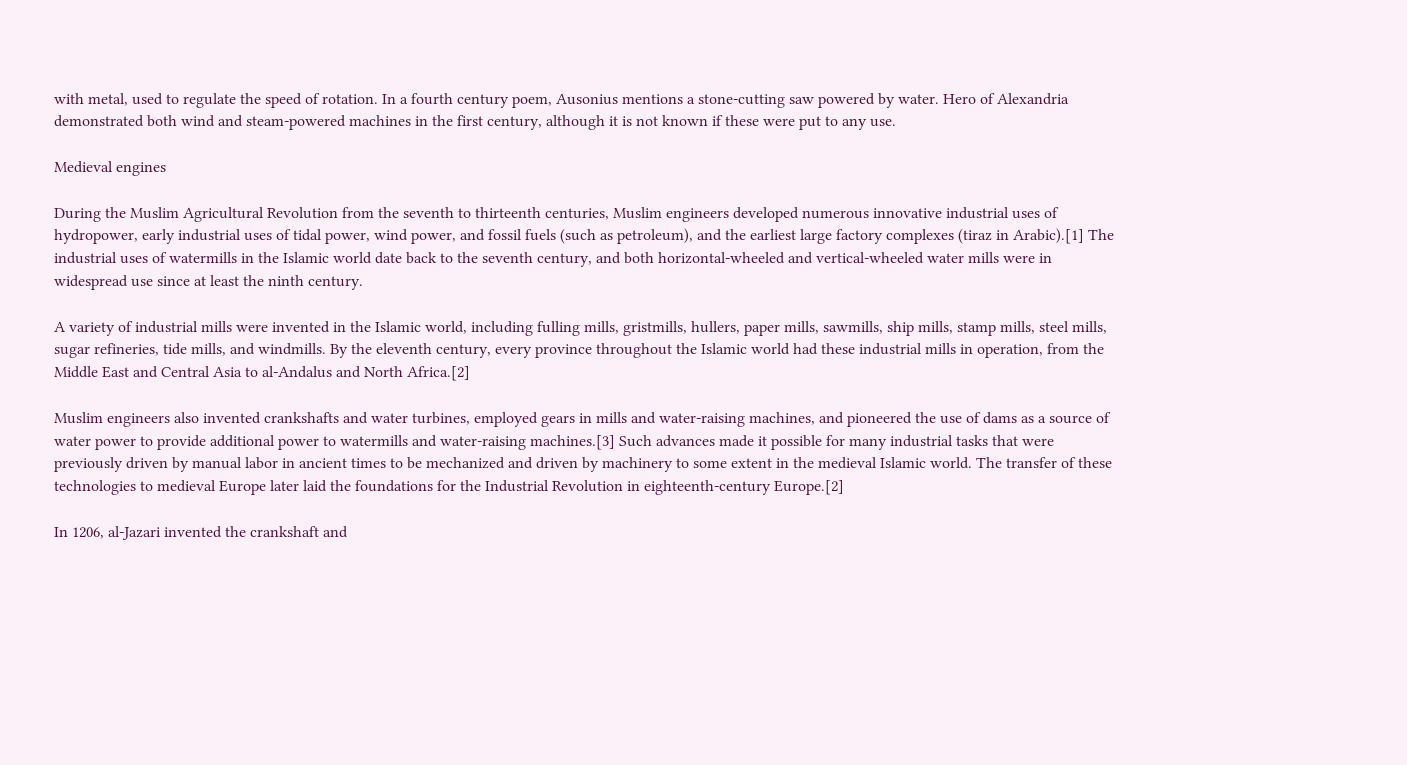with metal, used to regulate the speed of rotation. In a fourth century poem, Ausonius mentions a stone-cutting saw powered by water. Hero of Alexandria demonstrated both wind and steam-powered machines in the first century, although it is not known if these were put to any use.

Medieval engines

During the Muslim Agricultural Revolution from the seventh to thirteenth centuries, Muslim engineers developed numerous innovative industrial uses of hydropower, early industrial uses of tidal power, wind power, and fossil fuels (such as petroleum), and the earliest large factory complexes (tiraz in Arabic).[1] The industrial uses of watermills in the Islamic world date back to the seventh century, and both horizontal-wheeled and vertical-wheeled water mills were in widespread use since at least the ninth century.

A variety of industrial mills were invented in the Islamic world, including fulling mills, gristmills, hullers, paper mills, sawmills, ship mills, stamp mills, steel mills, sugar refineries, tide mills, and windmills. By the eleventh century, every province throughout the Islamic world had these industrial mills in operation, from the Middle East and Central Asia to al-Andalus and North Africa.[2]

Muslim engineers also invented crankshafts and water turbines, employed gears in mills and water-raising machines, and pioneered the use of dams as a source of water power to provide additional power to watermills and water-raising machines.[3] Such advances made it possible for many industrial tasks that were previously driven by manual labor in ancient times to be mechanized and driven by machinery to some extent in the medieval Islamic world. The transfer of these technologies to medieval Europe later laid the foundations for the Industrial Revolution in eighteenth-century Europe.[2]

In 1206, al-Jazari invented the crankshaft and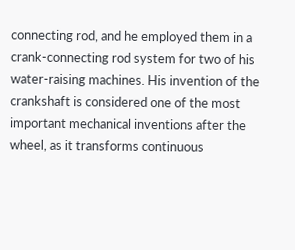connecting rod, and he employed them in a crank-connecting rod system for two of his water-raising machines. His invention of the crankshaft is considered one of the most important mechanical inventions after the wheel, as it transforms continuous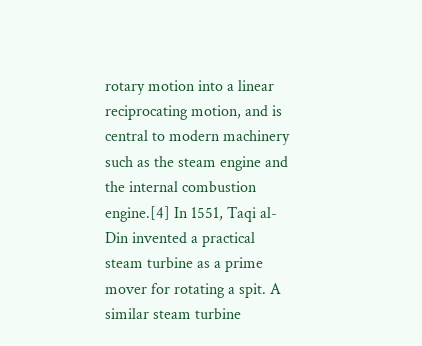rotary motion into a linear reciprocating motion, and is central to modern machinery such as the steam engine and the internal combustion engine.[4] In 1551, Taqi al-Din invented a practical steam turbine as a prime mover for rotating a spit. A similar steam turbine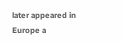later appeared in Europe a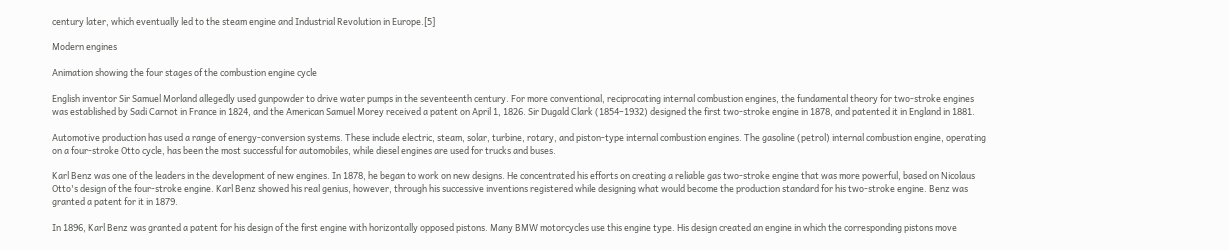century later, which eventually led to the steam engine and Industrial Revolution in Europe.[5]

Modern engines

Animation showing the four stages of the combustion engine cycle

English inventor Sir Samuel Morland allegedly used gunpowder to drive water pumps in the seventeenth century. For more conventional, reciprocating internal combustion engines, the fundamental theory for two-stroke engines was established by Sadi Carnot in France in 1824, and the American Samuel Morey received a patent on April 1, 1826. Sir Dugald Clark (1854–1932) designed the first two-stroke engine in 1878, and patented it in England in 1881.

Automotive production has used a range of energy-conversion systems. These include electric, steam, solar, turbine, rotary, and piston-type internal combustion engines. The gasoline (petrol) internal combustion engine, operating on a four-stroke Otto cycle, has been the most successful for automobiles, while diesel engines are used for trucks and buses.

Karl Benz was one of the leaders in the development of new engines. In 1878, he began to work on new designs. He concentrated his efforts on creating a reliable gas two-stroke engine that was more powerful, based on Nicolaus Otto's design of the four-stroke engine. Karl Benz showed his real genius, however, through his successive inventions registered while designing what would become the production standard for his two-stroke engine. Benz was granted a patent for it in 1879.

In 1896, Karl Benz was granted a patent for his design of the first engine with horizontally opposed pistons. Many BMW motorcycles use this engine type. His design created an engine in which the corresponding pistons move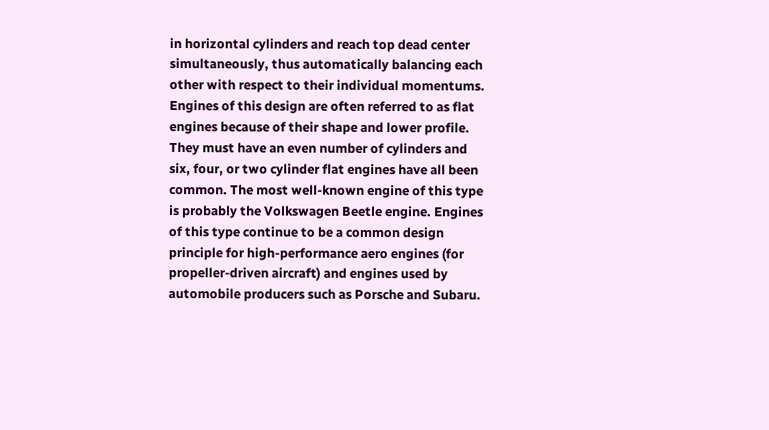in horizontal cylinders and reach top dead center simultaneously, thus automatically balancing each other with respect to their individual momentums. Engines of this design are often referred to as flat engines because of their shape and lower profile. They must have an even number of cylinders and six, four, or two cylinder flat engines have all been common. The most well-known engine of this type is probably the Volkswagen Beetle engine. Engines of this type continue to be a common design principle for high-performance aero engines (for propeller-driven aircraft) and engines used by automobile producers such as Porsche and Subaru.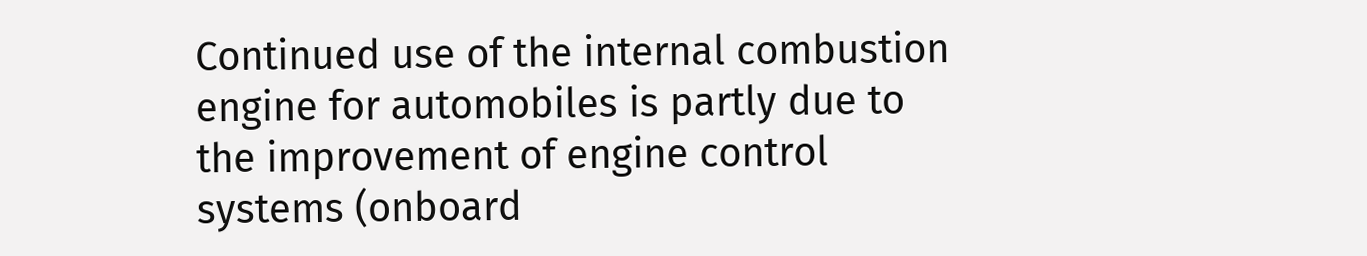Continued use of the internal combustion engine for automobiles is partly due to the improvement of engine control systems (onboard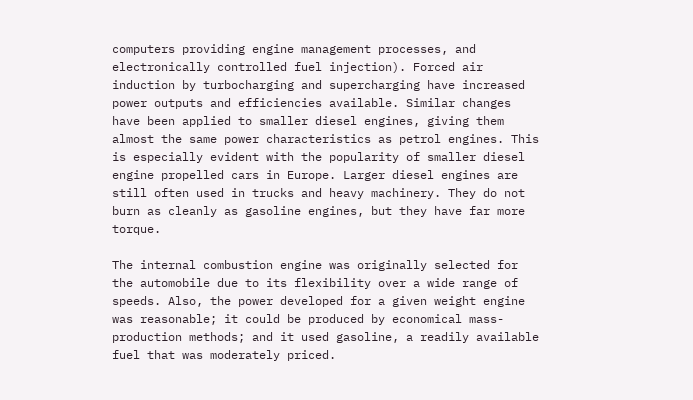computers providing engine management processes, and electronically controlled fuel injection). Forced air induction by turbocharging and supercharging have increased power outputs and efficiencies available. Similar changes have been applied to smaller diesel engines, giving them almost the same power characteristics as petrol engines. This is especially evident with the popularity of smaller diesel engine propelled cars in Europe. Larger diesel engines are still often used in trucks and heavy machinery. They do not burn as cleanly as gasoline engines, but they have far more torque.

The internal combustion engine was originally selected for the automobile due to its flexibility over a wide range of speeds. Also, the power developed for a given weight engine was reasonable; it could be produced by economical mass-production methods; and it used gasoline, a readily available fuel that was moderately priced.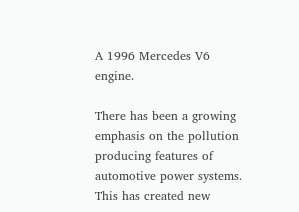A 1996 Mercedes V6 engine.

There has been a growing emphasis on the pollution producing features of automotive power systems. This has created new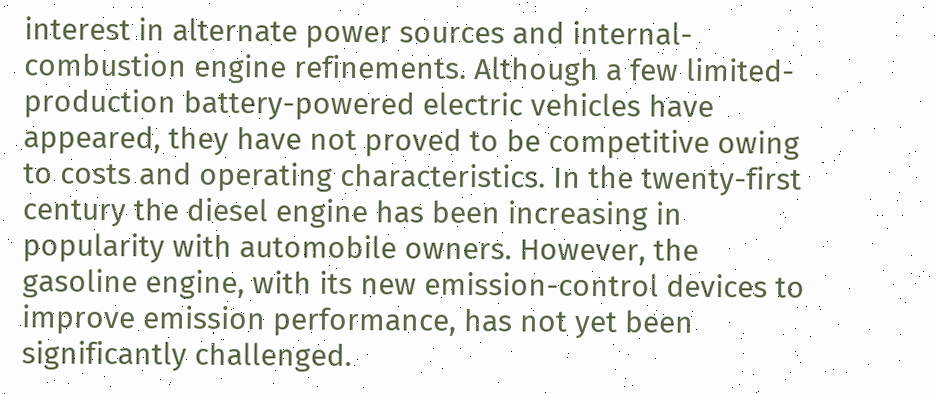interest in alternate power sources and internal-combustion engine refinements. Although a few limited-production battery-powered electric vehicles have appeared, they have not proved to be competitive owing to costs and operating characteristics. In the twenty-first century the diesel engine has been increasing in popularity with automobile owners. However, the gasoline engine, with its new emission-control devices to improve emission performance, has not yet been significantly challenged.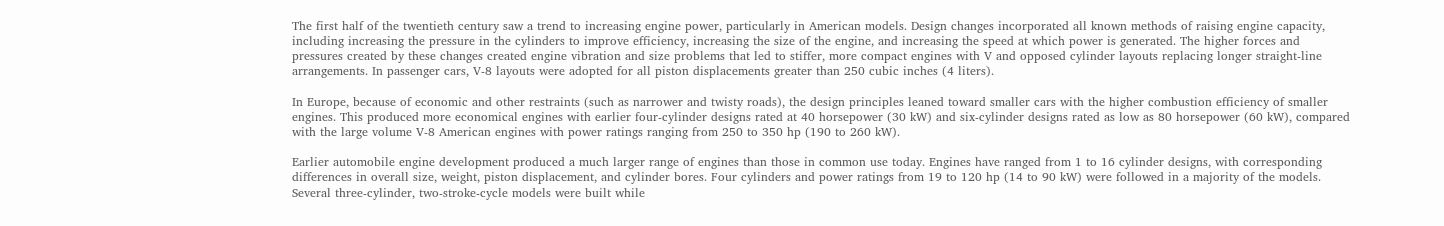The first half of the twentieth century saw a trend to increasing engine power, particularly in American models. Design changes incorporated all known methods of raising engine capacity, including increasing the pressure in the cylinders to improve efficiency, increasing the size of the engine, and increasing the speed at which power is generated. The higher forces and pressures created by these changes created engine vibration and size problems that led to stiffer, more compact engines with V and opposed cylinder layouts replacing longer straight-line arrangements. In passenger cars, V-8 layouts were adopted for all piston displacements greater than 250 cubic inches (4 liters).

In Europe, because of economic and other restraints (such as narrower and twisty roads), the design principles leaned toward smaller cars with the higher combustion efficiency of smaller engines. This produced more economical engines with earlier four-cylinder designs rated at 40 horsepower (30 kW) and six-cylinder designs rated as low as 80 horsepower (60 kW), compared with the large volume V-8 American engines with power ratings ranging from 250 to 350 hp (190 to 260 kW).

Earlier automobile engine development produced a much larger range of engines than those in common use today. Engines have ranged from 1 to 16 cylinder designs, with corresponding differences in overall size, weight, piston displacement, and cylinder bores. Four cylinders and power ratings from 19 to 120 hp (14 to 90 kW) were followed in a majority of the models. Several three-cylinder, two-stroke-cycle models were built while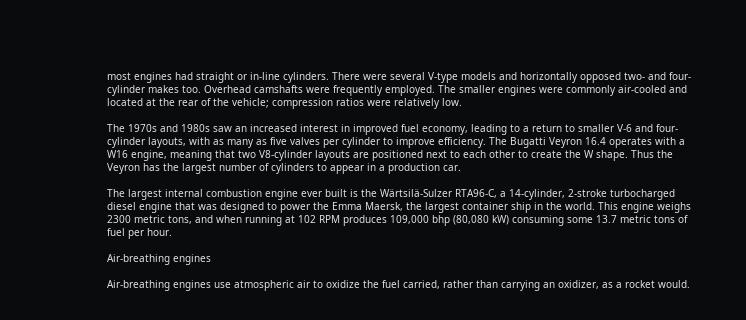most engines had straight or in-line cylinders. There were several V-type models and horizontally opposed two- and four-cylinder makes too. Overhead camshafts were frequently employed. The smaller engines were commonly air-cooled and located at the rear of the vehicle; compression ratios were relatively low.

The 1970s and 1980s saw an increased interest in improved fuel economy, leading to a return to smaller V-6 and four-cylinder layouts, with as many as five valves per cylinder to improve efficiency. The Bugatti Veyron 16.4 operates with a W16 engine, meaning that two V8-cylinder layouts are positioned next to each other to create the W shape. Thus the Veyron has the largest number of cylinders to appear in a production car.

The largest internal combustion engine ever built is the Wärtsilä-Sulzer RTA96-C, a 14-cylinder, 2-stroke turbocharged diesel engine that was designed to power the Emma Maersk, the largest container ship in the world. This engine weighs 2300 metric tons, and when running at 102 RPM produces 109,000 bhp (80,080 kW) consuming some 13.7 metric tons of fuel per hour.

Air-breathing engines

Air-breathing engines use atmospheric air to oxidize the fuel carried, rather than carrying an oxidizer, as a rocket would.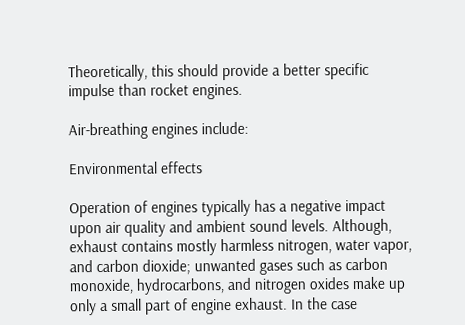Theoretically, this should provide a better specific impulse than rocket engines.

Air-breathing engines include:

Environmental effects

Operation of engines typically has a negative impact upon air quality and ambient sound levels. Although, exhaust contains mostly harmless nitrogen, water vapor, and carbon dioxide; unwanted gases such as carbon monoxide, hydrocarbons, and nitrogen oxides make up only a small part of engine exhaust. In the case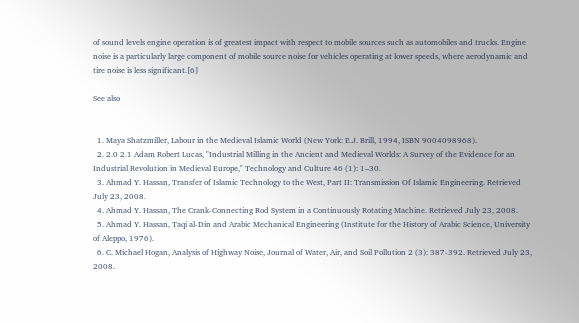of sound levels engine operation is of greatest impact with respect to mobile sources such as automobiles and trucks. Engine noise is a particularly large component of mobile source noise for vehicles operating at lower speeds, where aerodynamic and tire noise is less significant.[6]

See also


  1. Maya Shatzmiller, Labour in the Medieval Islamic World (New York: E.J. Brill, 1994, ISBN 9004098968).
  2. 2.0 2.1 Adam Robert Lucas, "Industrial Milling in the Ancient and Medieval Worlds: A Survey of the Evidence for an Industrial Revolution in Medieval Europe," Technology and Culture 46 (1): 1–30.
  3. Ahmad Y. Hassan, Transfer of Islamic Technology to the West, Part II: Transmission Of Islamic Engineering. Retrieved July 23, 2008.
  4. Ahmad Y. Hassan, The Crank-Connecting Rod System in a Continuously Rotating Machine. Retrieved July 23, 2008.
  5. Ahmad Y. Hassan, Taqi al-Din and Arabic Mechanical Engineering (Institute for the History of Arabic Science, University of Aleppo, 1976).
  6. C. Michael Hogan, Analysis of Highway Noise, Journal of Water, Air, and Soil Pollution 2 (3): 387-392. Retrieved July 23, 2008.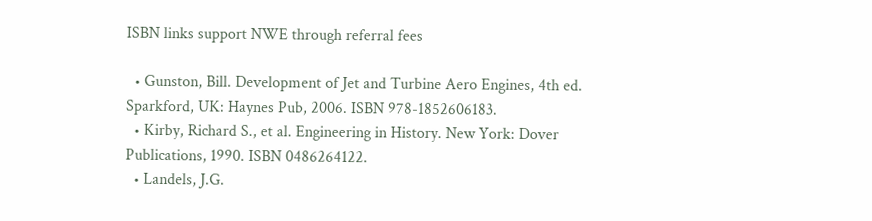ISBN links support NWE through referral fees

  • Gunston, Bill. Development of Jet and Turbine Aero Engines, 4th ed. Sparkford, UK: Haynes Pub, 2006. ISBN 978-1852606183.
  • Kirby, Richard S., et al. Engineering in History. New York: Dover Publications, 1990. ISBN 0486264122.
  • Landels, J.G.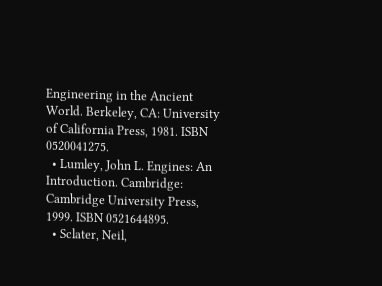Engineering in the Ancient World. Berkeley, CA: University of California Press, 1981. ISBN 0520041275.
  • Lumley, John L. Engines: An Introduction. Cambridge: Cambridge University Press, 1999. ISBN 0521644895.
  • Sclater, Neil,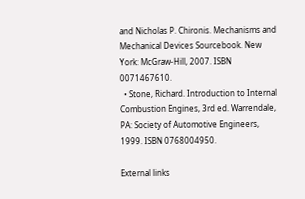and Nicholas P. Chironis. Mechanisms and Mechanical Devices Sourcebook. New York: McGraw-Hill, 2007. ISBN 0071467610.
  • Stone, Richard. Introduction to Internal Combustion Engines, 3rd ed. Warrendale, PA: Society of Automotive Engineers, 1999. ISBN 0768004950.

External links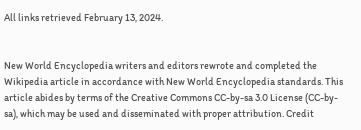All links retrieved February 13, 2024.


New World Encyclopedia writers and editors rewrote and completed the Wikipedia article in accordance with New World Encyclopedia standards. This article abides by terms of the Creative Commons CC-by-sa 3.0 License (CC-by-sa), which may be used and disseminated with proper attribution. Credit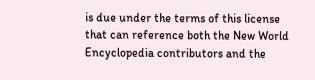is due under the terms of this license that can reference both the New World Encyclopedia contributors and the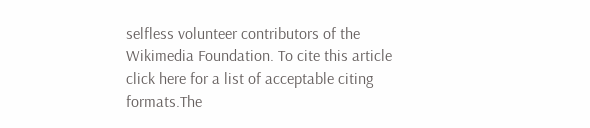selfless volunteer contributors of the Wikimedia Foundation. To cite this article click here for a list of acceptable citing formats.The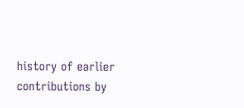history of earlier contributions by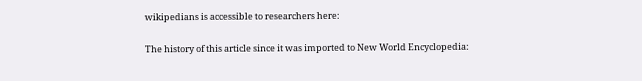wikipedians is accessible to researchers here:

The history of this article since it was imported to New World Encyclopedia: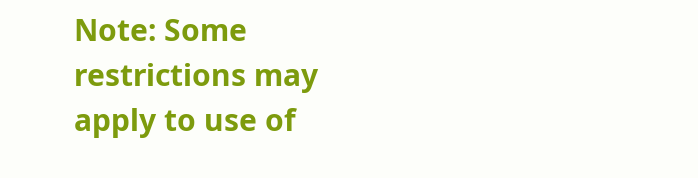Note: Some restrictions may apply to use of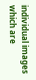individual images which are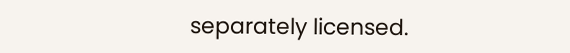separately licensed.